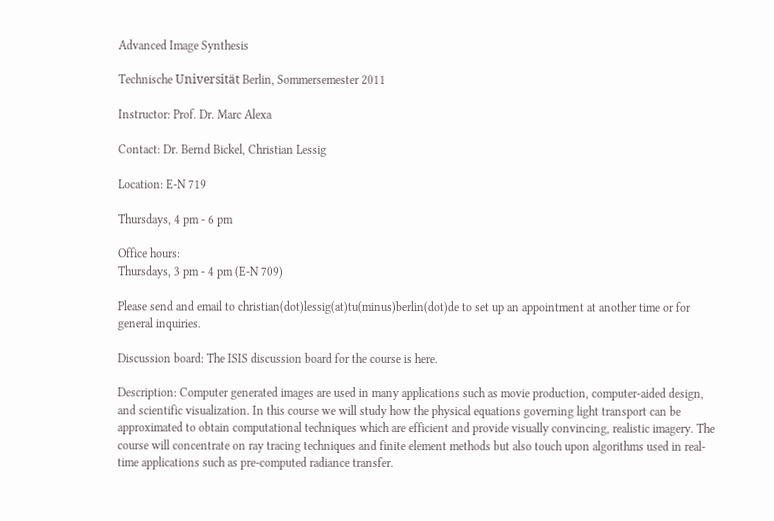Advanced Image Synthesis

Technische Universität Berlin, Sommersemester 2011

Instructor: Prof. Dr. Marc Alexa

Contact: Dr. Bernd Bickel, Christian Lessig

Location: E-N 719

Thursdays, 4 pm - 6 pm

Office hours:
Thursdays, 3 pm - 4 pm (E-N 709)

Please send and email to christian(dot)lessig(at)tu(minus)berlin(dot)de to set up an appointment at another time or for general inquiries.

Discussion board: The ISIS discussion board for the course is here.

Description: Computer generated images are used in many applications such as movie production, computer-aided design, and scientific visualization. In this course we will study how the physical equations governing light transport can be approximated to obtain computational techniques which are efficient and provide visually convincing, realistic imagery. The course will concentrate on ray tracing techniques and finite element methods but also touch upon algorithms used in real-time applications such as pre‐computed radiance transfer.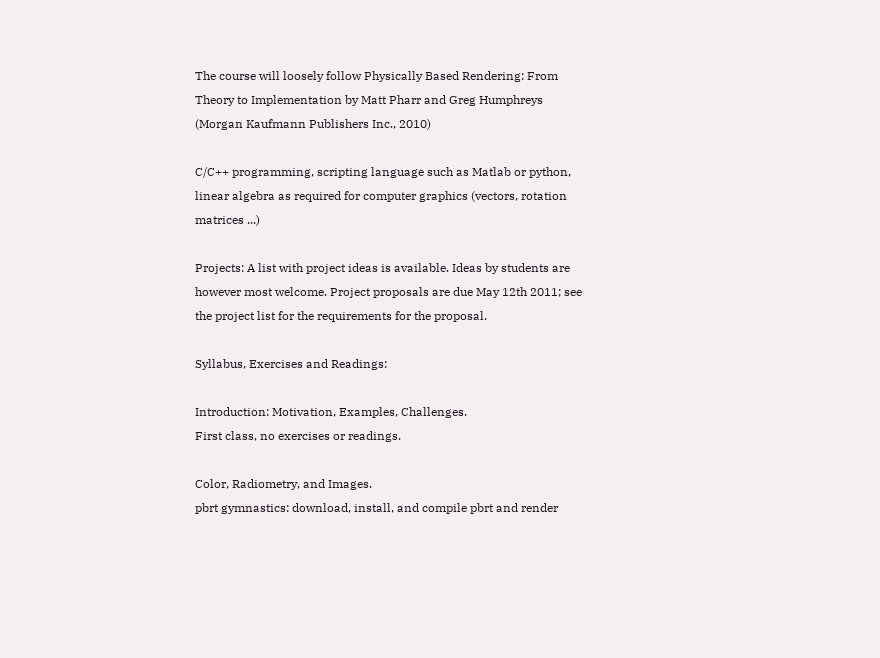The course will loosely follow Physically Based Rendering: From Theory to Implementation by Matt Pharr and Greg Humphreys (Morgan Kaufmann Publishers Inc., 2010)

C/C++ programming, scripting language such as Matlab or python, linear algebra as required for computer graphics (vectors, rotation matrices ...)

Projects: A list with project ideas is available. Ideas by students are however most welcome. Project proposals are due May 12th 2011; see the project list for the requirements for the proposal.

Syllabus, Exercises and Readings:

Introduction: Motivation, Examples, Challenges.
First class, no exercises or readings.

Color, Radiometry, and Images.
pbrt gymnastics: download, install, and compile pbrt and render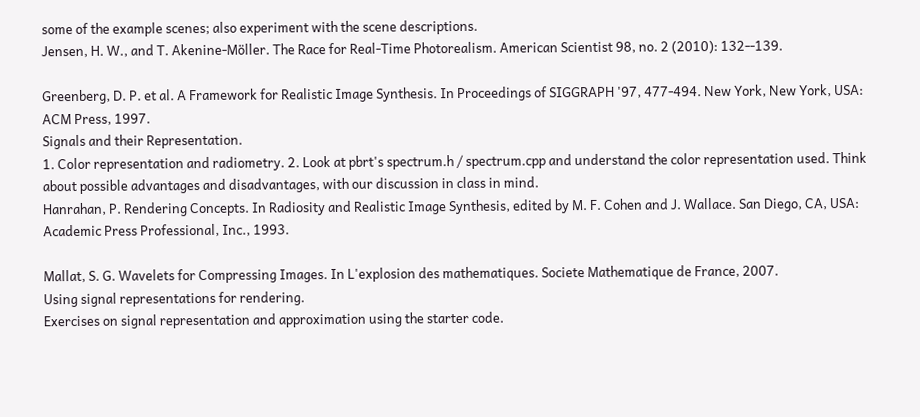some of the example scenes; also experiment with the scene descriptions.
Jensen, H. W., and T. Akenine-Möller. The Race for Real-Time Photorealism. American Scientist 98, no. 2 (2010): 132--139.

Greenberg, D. P. et al. A Framework for Realistic Image Synthesis. In Proceedings of SIGGRAPH '97, 477-494. New York, New York, USA: ACM Press, 1997.
Signals and their Representation.
1. Color representation and radiometry. 2. Look at pbrt's spectrum.h / spectrum.cpp and understand the color representation used. Think about possible advantages and disadvantages, with our discussion in class in mind.
Hanrahan, P. Rendering Concepts. In Radiosity and Realistic Image Synthesis, edited by M. F. Cohen and J. Wallace. San Diego, CA, USA: Academic Press Professional, Inc., 1993.

Mallat, S. G. Wavelets for Compressing Images. In L'explosion des mathematiques. Societe Mathematique de France, 2007.
Using signal representations for rendering.
Exercises on signal representation and approximation using the starter code.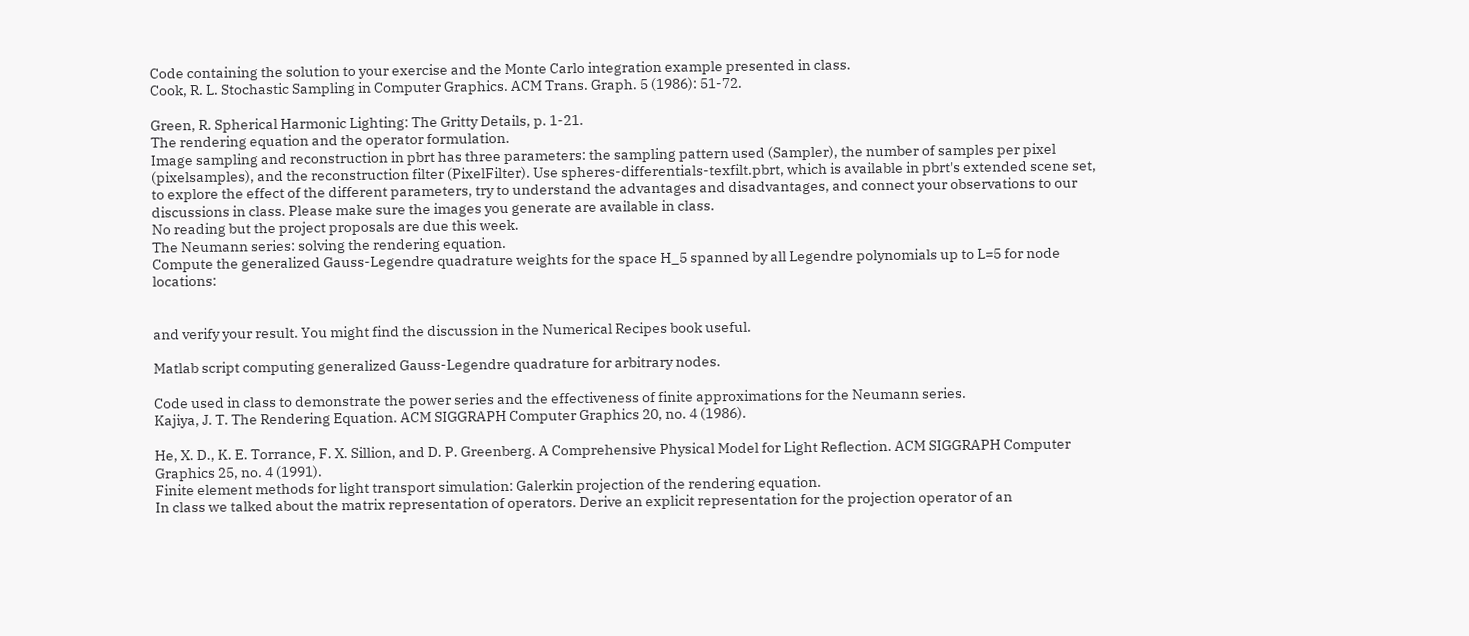Code containing the solution to your exercise and the Monte Carlo integration example presented in class.
Cook, R. L. Stochastic Sampling in Computer Graphics. ACM Trans. Graph. 5 (1986): 51-72.

Green, R. Spherical Harmonic Lighting: The Gritty Details, p. 1-21.
The rendering equation and the operator formulation.
Image sampling and reconstruction in pbrt has three parameters: the sampling pattern used (Sampler), the number of samples per pixel (pixelsamples), and the reconstruction filter (PixelFilter). Use spheres-differentials-texfilt.pbrt, which is available in pbrt's extended scene set, to explore the effect of the different parameters, try to understand the advantages and disadvantages, and connect your observations to our discussions in class. Please make sure the images you generate are available in class.
No reading but the project proposals are due this week.
The Neumann series: solving the rendering equation.
Compute the generalized Gauss-Legendre quadrature weights for the space H_5 spanned by all Legendre polynomials up to L=5 for node locations:


and verify your result. You might find the discussion in the Numerical Recipes book useful.

Matlab script computing generalized Gauss-Legendre quadrature for arbitrary nodes.

Code used in class to demonstrate the power series and the effectiveness of finite approximations for the Neumann series.
Kajiya, J. T. The Rendering Equation. ACM SIGGRAPH Computer Graphics 20, no. 4 (1986).

He, X. D., K. E. Torrance, F. X. Sillion, and D. P. Greenberg. A Comprehensive Physical Model for Light Reflection. ACM SIGGRAPH Computer Graphics 25, no. 4 (1991).
Finite element methods for light transport simulation: Galerkin projection of the rendering equation.
In class we talked about the matrix representation of operators. Derive an explicit representation for the projection operator of an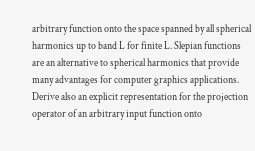arbitrary function onto the space spanned by all spherical harmonics up to band L for finite L. Slepian functions are an alternative to spherical harmonics that provide many advantages for computer graphics applications. Derive also an explicit representation for the projection operator of an arbitrary input function onto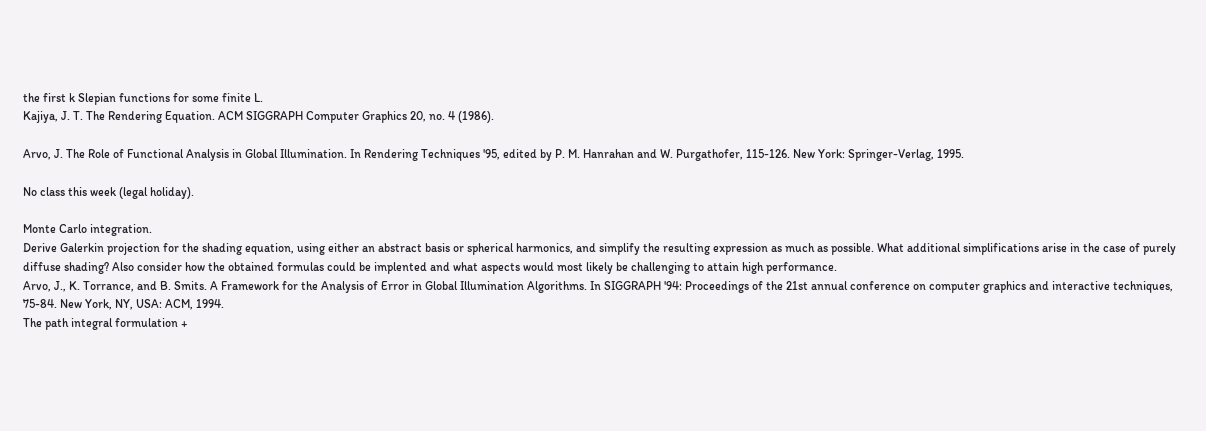the first k Slepian functions for some finite L.
Kajiya, J. T. The Rendering Equation. ACM SIGGRAPH Computer Graphics 20, no. 4 (1986).

Arvo, J. The Role of Functional Analysis in Global Illumination. In Rendering Techniques '95, edited by P. M. Hanrahan and W. Purgathofer, 115-126. New York: Springer-Verlag, 1995.

No class this week (legal holiday).

Monte Carlo integration.
Derive Galerkin projection for the shading equation, using either an abstract basis or spherical harmonics, and simplify the resulting expression as much as possible. What additional simplifications arise in the case of purely diffuse shading? Also consider how the obtained formulas could be implented and what aspects would most likely be challenging to attain high performance.
Arvo, J., K. Torrance, and B. Smits. A Framework for the Analysis of Error in Global Illumination Algorithms. In SIGGRAPH '94: Proceedings of the 21st annual conference on computer graphics and interactive techniques, 75-84. New York, NY, USA: ACM, 1994.
The path integral formulation +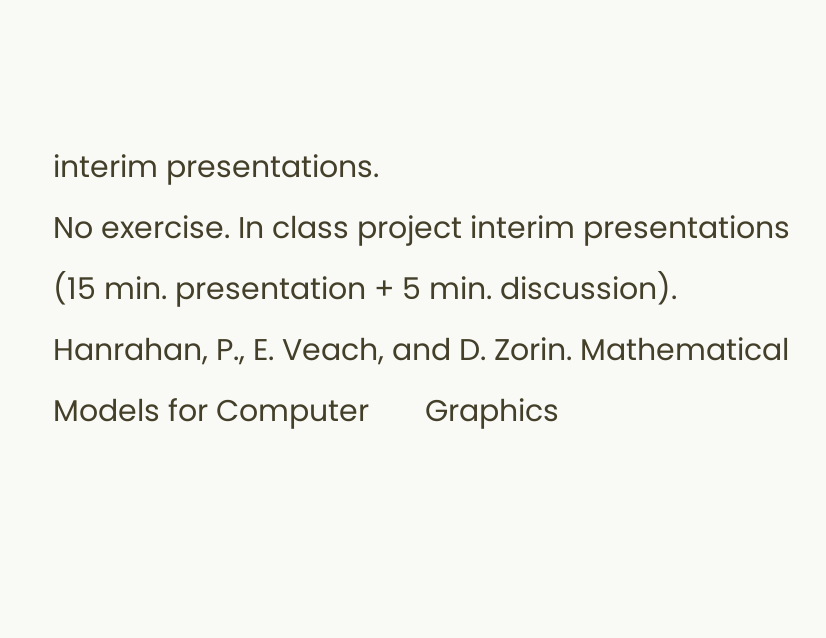interim presentations.
No exercise. In class project interim presentations (15 min. presentation + 5 min. discussion).
Hanrahan, P., E. Veach, and D. Zorin. Mathematical Models for Computer       Graphics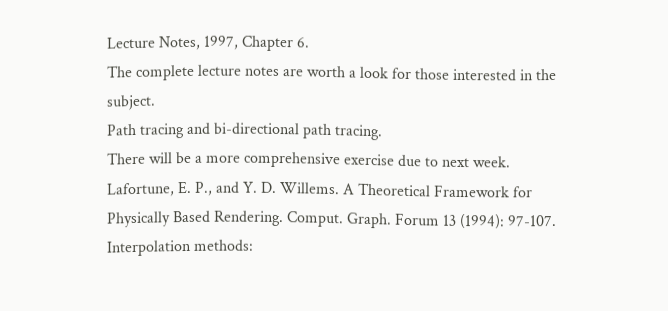Lecture Notes, 1997, Chapter 6.
The complete lecture notes are worth a look for those interested in the subject.
Path tracing and bi-directional path tracing.
There will be a more comprehensive exercise due to next week.
Lafortune, E. P., and Y. D. Willems. A Theoretical Framework for Physically Based Rendering. Comput. Graph. Forum 13 (1994): 97-107.
Interpolation methods: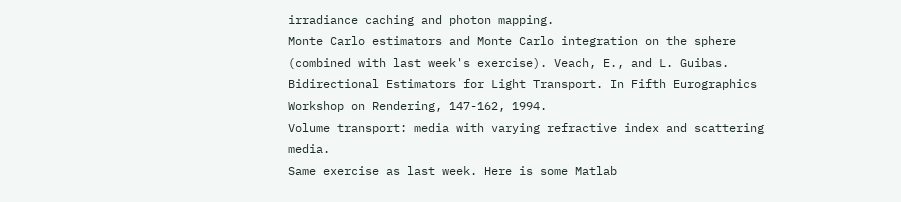irradiance caching and photon mapping.
Monte Carlo estimators and Monte Carlo integration on the sphere (combined with last week's exercise). Veach, E., and L. Guibas. Bidirectional Estimators for Light Transport. In Fifth Eurographics Workshop on Rendering, 147-162, 1994.
Volume transport: media with varying refractive index and scattering media.
Same exercise as last week. Here is some Matlab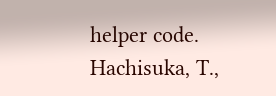helper code.
Hachisuka, T.,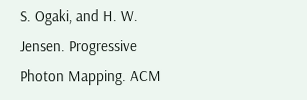S. Ogaki, and H. W. Jensen. Progressive Photon Mapping. ACM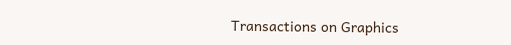Transactions on Graphics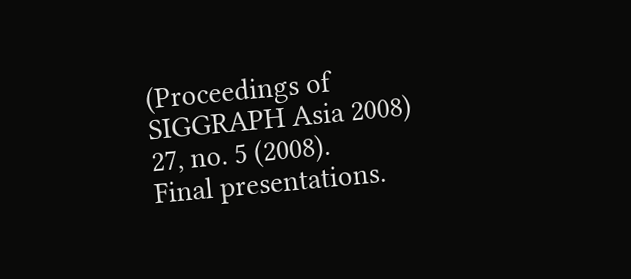(Proceedings of SIGGRAPH Asia 2008) 27, no. 5 (2008).
Final presentations.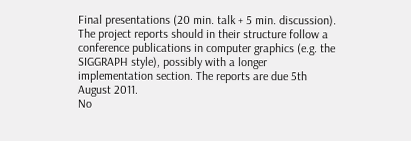Final presentations (20 min. talk + 5 min. discussion). The project reports should in their structure follow a conference publications in computer graphics (e.g. the SIGGRAPH style), possibly with a longer implementation section. The reports are due 5th August 2011.
No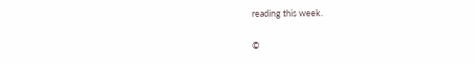reading this week.

©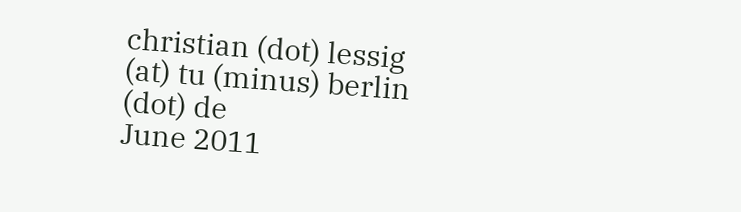christian (dot) lessig (at) tu (minus) berlin (dot) de
June 2011